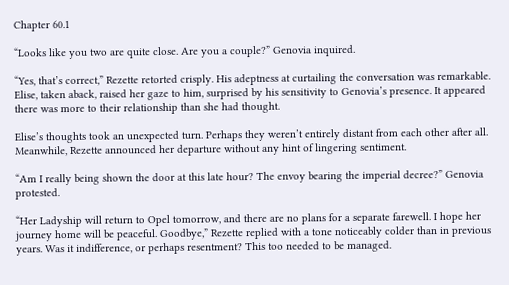Chapter 60.1

“Looks like you two are quite close. Are you a couple?” Genovia inquired.

“Yes, that’s correct,” Rezette retorted crisply. His adeptness at curtailing the conversation was remarkable. Elise, taken aback, raised her gaze to him, surprised by his sensitivity to Genovia’s presence. It appeared there was more to their relationship than she had thought.

Elise’s thoughts took an unexpected turn. Perhaps they weren’t entirely distant from each other after all. Meanwhile, Rezette announced her departure without any hint of lingering sentiment.

“Am I really being shown the door at this late hour? The envoy bearing the imperial decree?” Genovia protested.

“Her Ladyship will return to Opel tomorrow, and there are no plans for a separate farewell. I hope her journey home will be peaceful. Goodbye,” Rezette replied with a tone noticeably colder than in previous years. Was it indifference, or perhaps resentment? This too needed to be managed.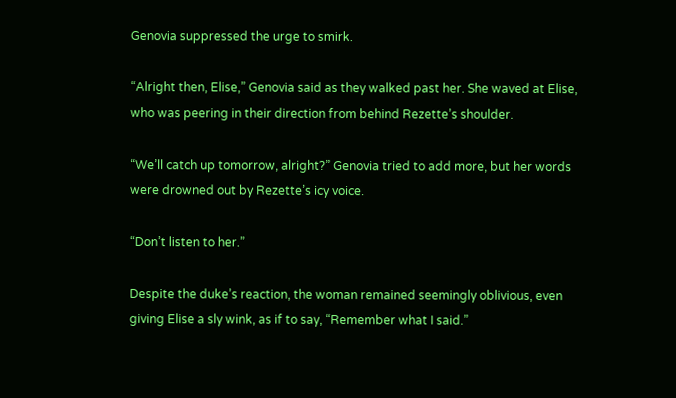Genovia suppressed the urge to smirk.

“Alright then, Elise,” Genovia said as they walked past her. She waved at Elise, who was peering in their direction from behind Rezette’s shoulder.

“We’ll catch up tomorrow, alright?” Genovia tried to add more, but her words were drowned out by Rezette’s icy voice.

“Don’t listen to her.”

Despite the duke’s reaction, the woman remained seemingly oblivious, even giving Elise a sly wink, as if to say, “Remember what I said.”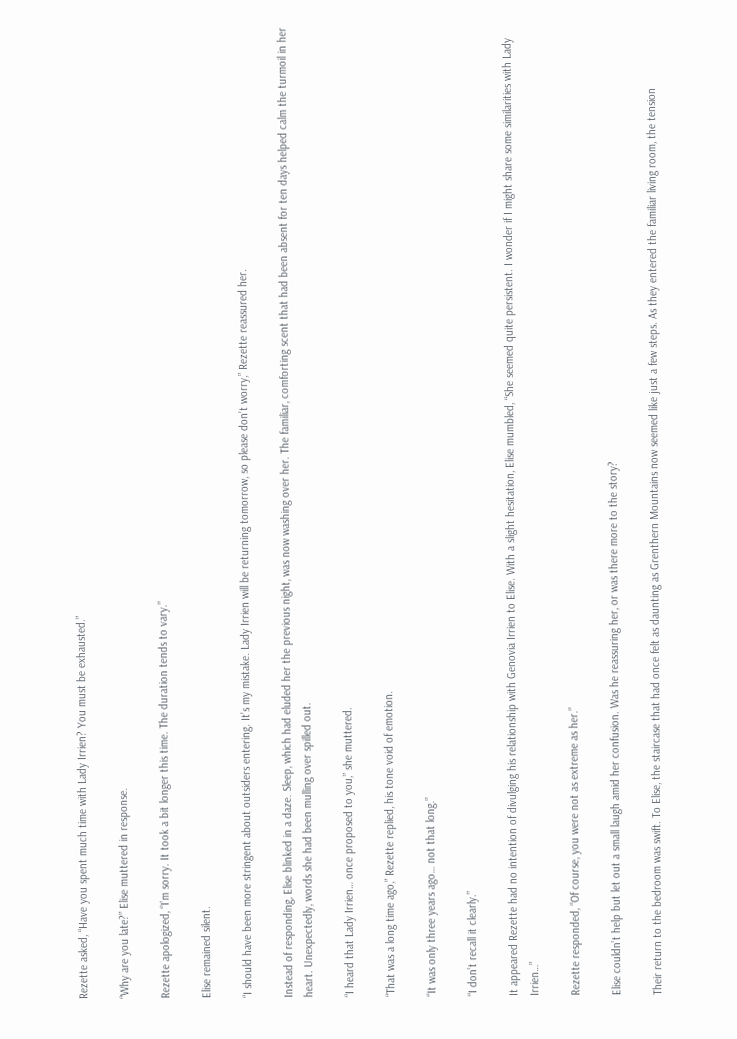Rezette asked, “Have you spent much time with Lady Irrien? You must be exhausted.”

“Why are you late?” Elise muttered in response.

Rezette apologized, “I’m sorry. It took a bit longer this time. The duration tends to vary.”

Elise remained silent.

“I should have been more stringent about outsiders entering. It’s my mistake. Lady Irrien will be returning tomorrow, so please don’t worry,” Rezette reassured her.

Instead of responding, Elise blinked in a daze. Sleep, which had eluded her the previous night, was now washing over her. The familiar, comforting scent that had been absent for ten days helped calm the turmoil in her heart. Unexpectedly, words she had been mulling over spilled out.

“I heard that Lady Irrien… once proposed to you,” she muttered.

“That was a long time ago,” Rezette replied, his tone void of emotion.

“It was only three years ago… not that long.”

“I don’t recall it clearly.”

It appeared Rezette had no intention of divulging his relationship with Genovia Irrien to Elise. With a slight hesitation, Elise mumbled, “She seemed quite persistent. I wonder if I might share some similarities with Lady Irrien…”

Rezette responded, “Of course, you were not as extreme as her.”

Elise couldn’t help but let out a small laugh amid her confusion. Was he reassuring her, or was there more to the story?

Their return to the bedroom was swift. To Elise, the staircase that had once felt as daunting as Grenthern Mountains now seemed like just a few steps. As they entered the familiar living room, the tension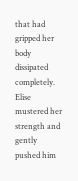that had gripped her body dissipated completely. Elise mustered her strength and gently pushed him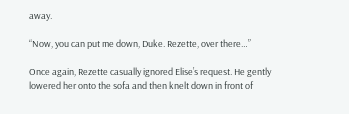away.

“Now, you can put me down, Duke. Rezette, over there…”

Once again, Rezette casually ignored Elise’s request. He gently lowered her onto the sofa and then knelt down in front of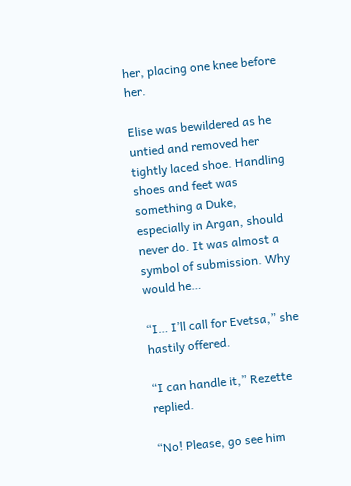her, placing one knee before her.

Elise was bewildered as he untied and removed her tightly laced shoe. Handling shoes and feet was something a Duke, especially in Argan, should never do. It was almost a symbol of submission. Why would he…

“I… I’ll call for Evetsa,” she hastily offered.

“I can handle it,” Rezette replied.

“No! Please, go see him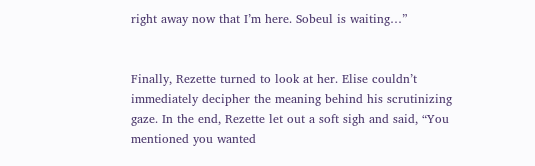right away now that I’m here. Sobeul is waiting…”


Finally, Rezette turned to look at her. Elise couldn’t immediately decipher the meaning behind his scrutinizing gaze. In the end, Rezette let out a soft sigh and said, “You mentioned you wanted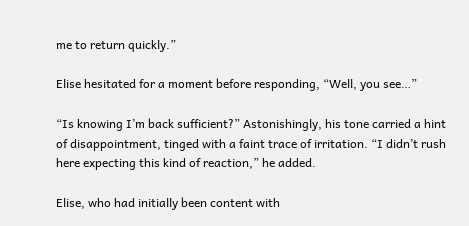me to return quickly.”

Elise hesitated for a moment before responding, “Well, you see…”

“Is knowing I’m back sufficient?” Astonishingly, his tone carried a hint of disappointment, tinged with a faint trace of irritation. “I didn’t rush here expecting this kind of reaction,” he added.

Elise, who had initially been content with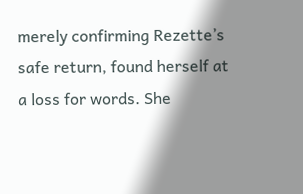merely confirming Rezette’s safe return, found herself at a loss for words. She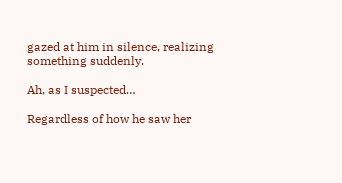gazed at him in silence, realizing something suddenly.

Ah, as I suspected…

Regardless of how he saw her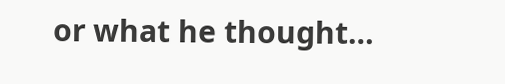or what he thought…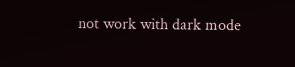not work with dark mode